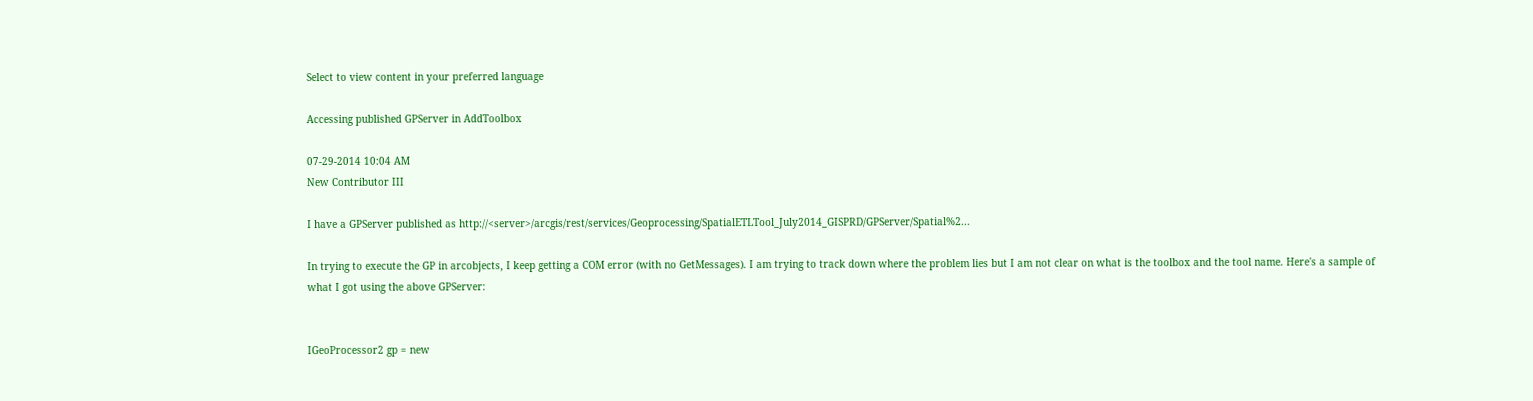Select to view content in your preferred language

Accessing published GPServer in AddToolbox

07-29-2014 10:04 AM
New Contributor III

I have a GPServer published as http://<server>/arcgis/rest/services/Geoprocessing/SpatialETLTool_July2014_GISPRD/GPServer/Spatial%2...

In trying to execute the GP in arcobjects, I keep getting a COM error (with no GetMessages). I am trying to track down where the problem lies but I am not clear on what is the toolbox and the tool name. Here's a sample of what I got using the above GPServer:


IGeoProcessor2 gp = new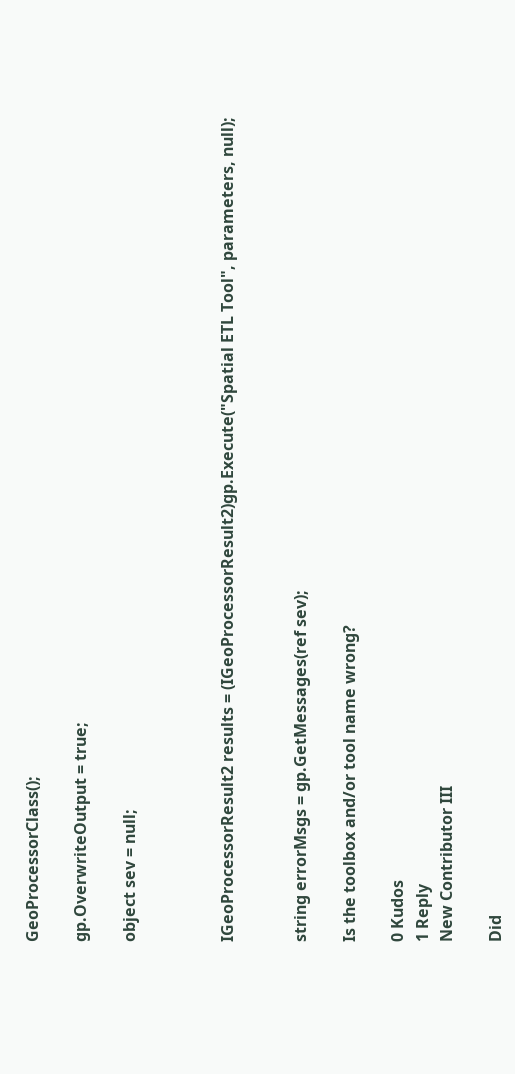GeoProcessorClass();

gp.OverwriteOutput = true;

object sev = null;



IGeoProcessorResult2 results = (IGeoProcessorResult2)gp.Execute("Spatial ETL Tool", parameters, null);


string errorMsgs = gp.GetMessages(ref sev);

Is the toolbox and/or tool name wrong?

0 Kudos
1 Reply
New Contributor III

Did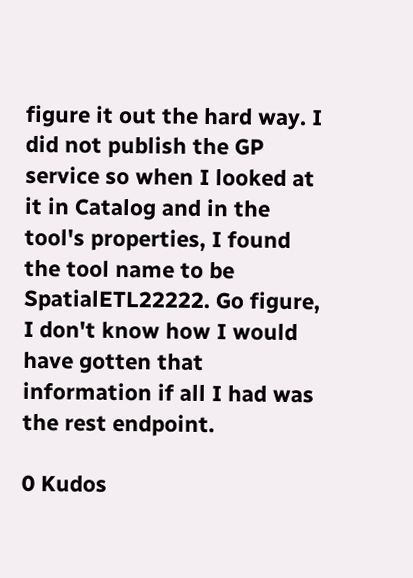figure it out the hard way. I did not publish the GP service so when I looked at it in Catalog and in the tool's properties, I found the tool name to be SpatialETL22222. Go figure, I don't know how I would have gotten that information if all I had was the rest endpoint.

0 Kudos